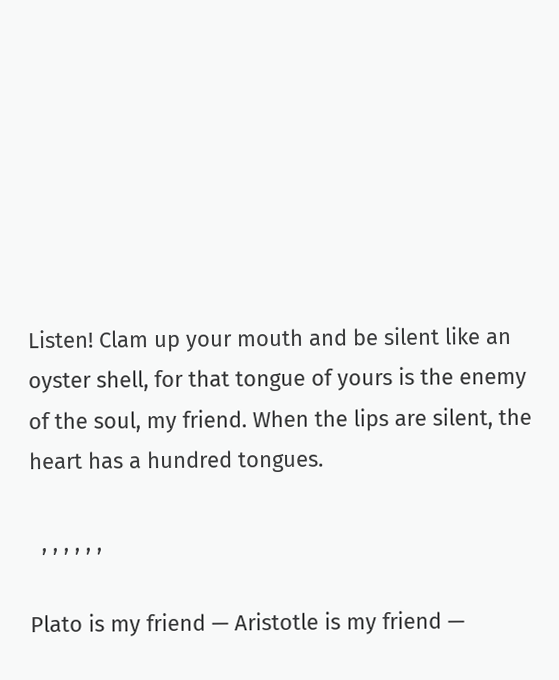Listen! Clam up your mouth and be silent like an oyster shell, for that tongue of yours is the enemy of the soul, my friend. When the lips are silent, the heart has a hundred tongues.

  , , , , , ,

Plato is my friend — Aristotle is my friend —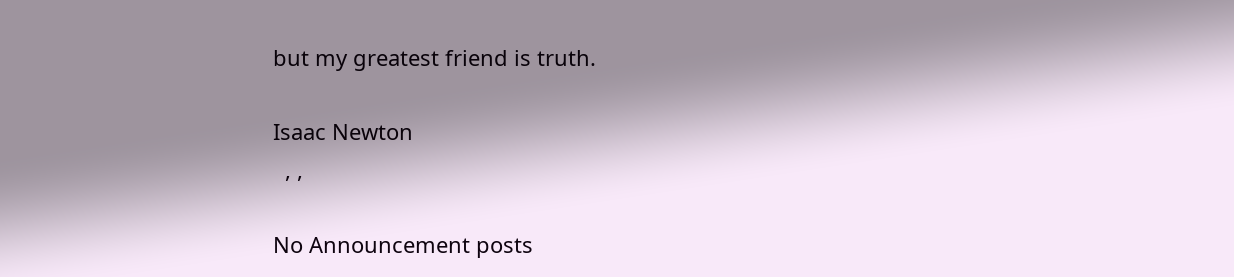but my greatest friend is truth.

Isaac Newton
  , ,

No Announcement posts